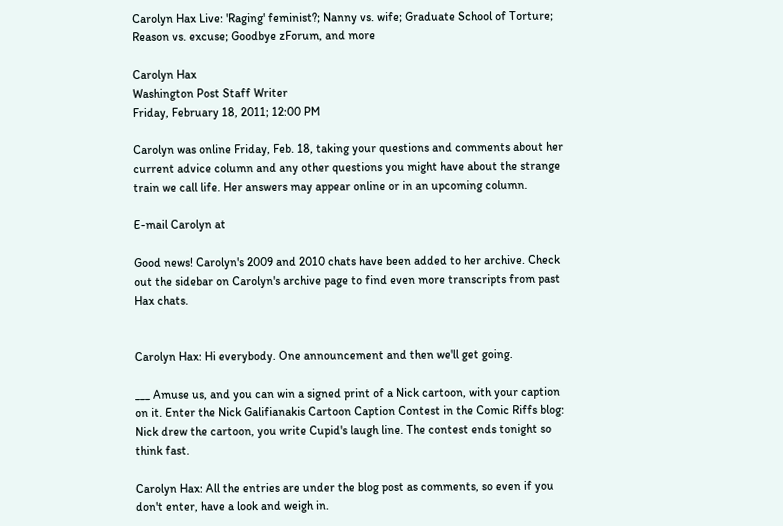Carolyn Hax Live: 'Raging' feminist?; Nanny vs. wife; Graduate School of Torture; Reason vs. excuse; Goodbye zForum, and more

Carolyn Hax
Washington Post Staff Writer
Friday, February 18, 2011; 12:00 PM

Carolyn was online Friday, Feb. 18, taking your questions and comments about her current advice column and any other questions you might have about the strange train we call life. Her answers may appear online or in an upcoming column.

E-mail Carolyn at

Good news! Carolyn's 2009 and 2010 chats have been added to her archive. Check out the sidebar on Carolyn's archive page to find even more transcripts from past Hax chats.


Carolyn Hax: Hi everybody. One announcement and then we'll get going.

___ Amuse us, and you can win a signed print of a Nick cartoon, with your caption on it. Enter the Nick Galifianakis Cartoon Caption Contest in the Comic Riffs blog: Nick drew the cartoon, you write Cupid's laugh line. The contest ends tonight so think fast.

Carolyn Hax: All the entries are under the blog post as comments, so even if you don't enter, have a look and weigh in.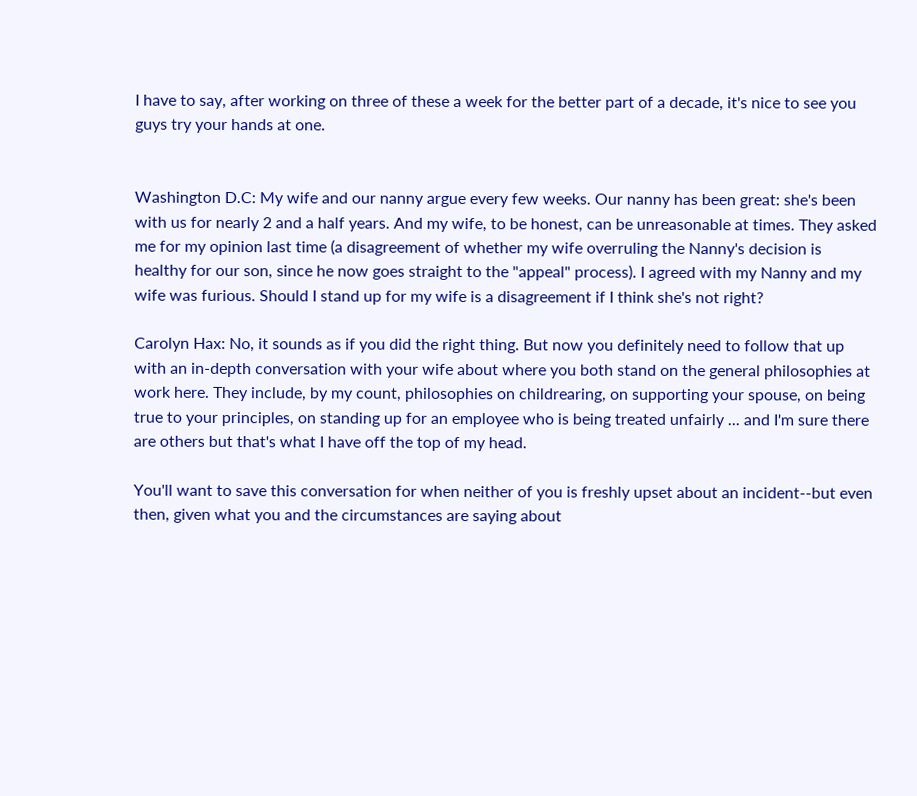I have to say, after working on three of these a week for the better part of a decade, it's nice to see you guys try your hands at one.


Washington D.C: My wife and our nanny argue every few weeks. Our nanny has been great: she's been with us for nearly 2 and a half years. And my wife, to be honest, can be unreasonable at times. They asked me for my opinion last time (a disagreement of whether my wife overruling the Nanny's decision is healthy for our son, since he now goes straight to the "appeal" process). I agreed with my Nanny and my wife was furious. Should I stand up for my wife is a disagreement if I think she's not right?

Carolyn Hax: No, it sounds as if you did the right thing. But now you definitely need to follow that up with an in-depth conversation with your wife about where you both stand on the general philosophies at work here. They include, by my count, philosophies on childrearing, on supporting your spouse, on being true to your principles, on standing up for an employee who is being treated unfairly ... and I'm sure there are others but that's what I have off the top of my head.

You'll want to save this conversation for when neither of you is freshly upset about an incident--but even then, given what you and the circumstances are saying about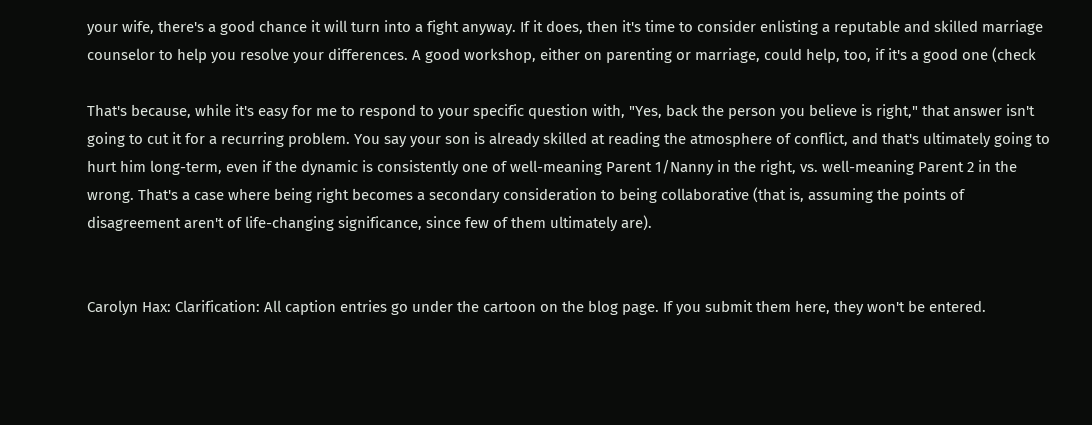your wife, there's a good chance it will turn into a fight anyway. If it does, then it's time to consider enlisting a reputable and skilled marriage counselor to help you resolve your differences. A good workshop, either on parenting or marriage, could help, too, if it's a good one (check

That's because, while it's easy for me to respond to your specific question with, "Yes, back the person you believe is right," that answer isn't going to cut it for a recurring problem. You say your son is already skilled at reading the atmosphere of conflict, and that's ultimately going to hurt him long-term, even if the dynamic is consistently one of well-meaning Parent 1/Nanny in the right, vs. well-meaning Parent 2 in the wrong. That's a case where being right becomes a secondary consideration to being collaborative (that is, assuming the points of disagreement aren't of life-changing significance, since few of them ultimately are).


Carolyn Hax: Clarification: All caption entries go under the cartoon on the blog page. If you submit them here, they won't be entered.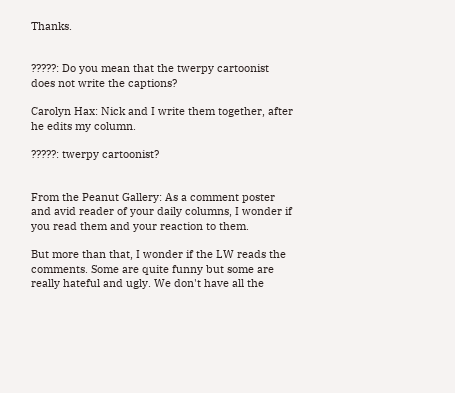Thanks.


?????: Do you mean that the twerpy cartoonist does not write the captions?

Carolyn Hax: Nick and I write them together, after he edits my column.

?????: twerpy cartoonist?


From the Peanut Gallery: As a comment poster and avid reader of your daily columns, I wonder if you read them and your reaction to them.

But more than that, I wonder if the LW reads the comments. Some are quite funny but some are really hateful and ugly. We don't have all the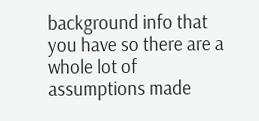background info that you have so there are a whole lot of assumptions made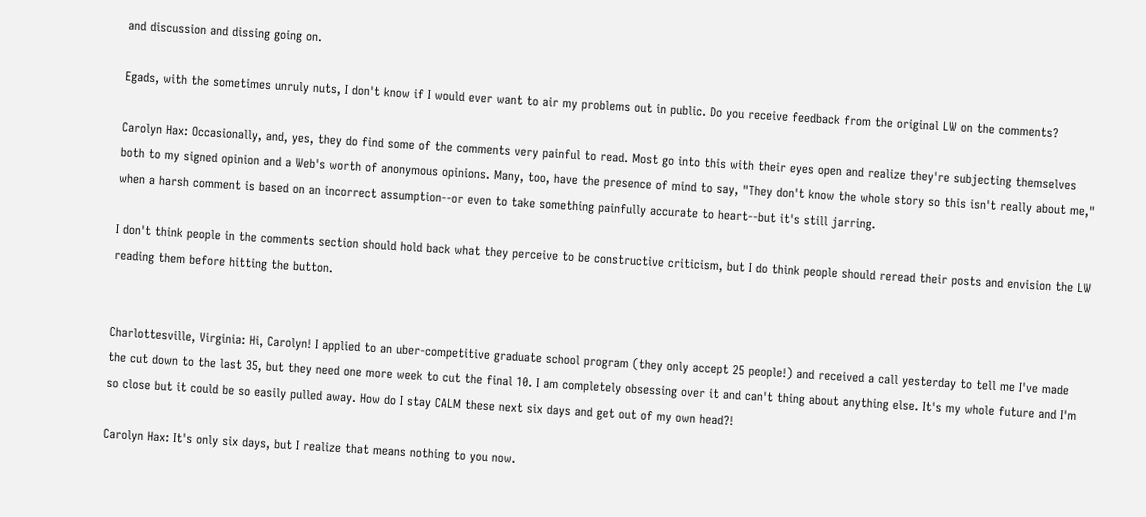and discussion and dissing going on.

Egads, with the sometimes unruly nuts, I don't know if I would ever want to air my problems out in public. Do you receive feedback from the original LW on the comments?

Carolyn Hax: Occasionally, and, yes, they do find some of the comments very painful to read. Most go into this with their eyes open and realize they're subjecting themselves both to my signed opinion and a Web's worth of anonymous opinions. Many, too, have the presence of mind to say, "They don't know the whole story so this isn't really about me," when a harsh comment is based on an incorrect assumption--or even to take something painfully accurate to heart--but it's still jarring.

I don't think people in the comments section should hold back what they perceive to be constructive criticism, but I do think people should reread their posts and envision the LW reading them before hitting the button.


Charlottesville, Virginia: Hi, Carolyn! I applied to an uber-competitive graduate school program (they only accept 25 people!) and received a call yesterday to tell me I've made the cut down to the last 35, but they need one more week to cut the final 10. I am completely obsessing over it and can't thing about anything else. It's my whole future and I'm so close but it could be so easily pulled away. How do I stay CALM these next six days and get out of my own head?!

Carolyn Hax: It's only six days, but I realize that means nothing to you now.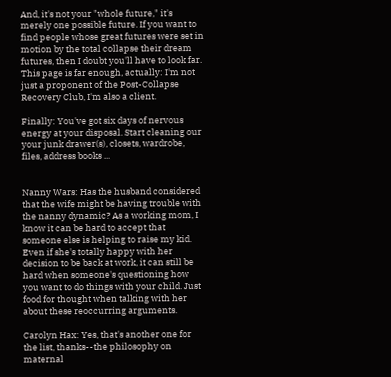And, it's not your "whole future," it's merely one possible future. If you want to find people whose great futures were set in motion by the total collapse their dream futures, then I doubt you'll have to look far. This page is far enough, actually: I'm not just a proponent of the Post-Collapse Recovery Club, I'm also a client.

Finally: You've got six days of nervous energy at your disposal. Start cleaning our your junk drawer(s), closets, wardrobe, files, address books ...


Nanny Wars: Has the husband considered that the wife might be having trouble with the nanny dynamic? As a working mom, I know it can be hard to accept that someone else is helping to raise my kid. Even if she's totally happy with her decision to be back at work, it can still be hard when someone's questioning how you want to do things with your child. Just food for thought when talking with her about these reoccurring arguments.

Carolyn Hax: Yes, that's another one for the list, thanks--the philosophy on maternal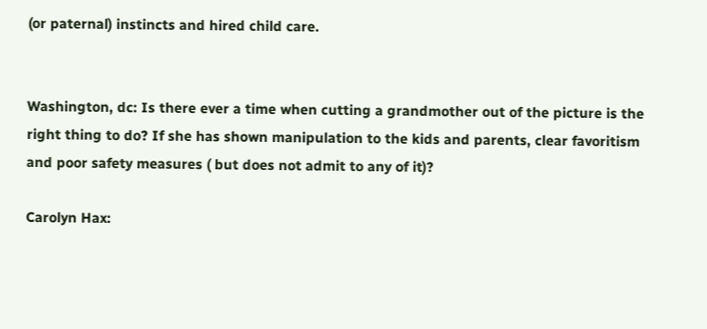(or paternal) instincts and hired child care.


Washington, dc: Is there ever a time when cutting a grandmother out of the picture is the right thing to do? If she has shown manipulation to the kids and parents, clear favoritism and poor safety measures ( but does not admit to any of it)?

Carolyn Hax: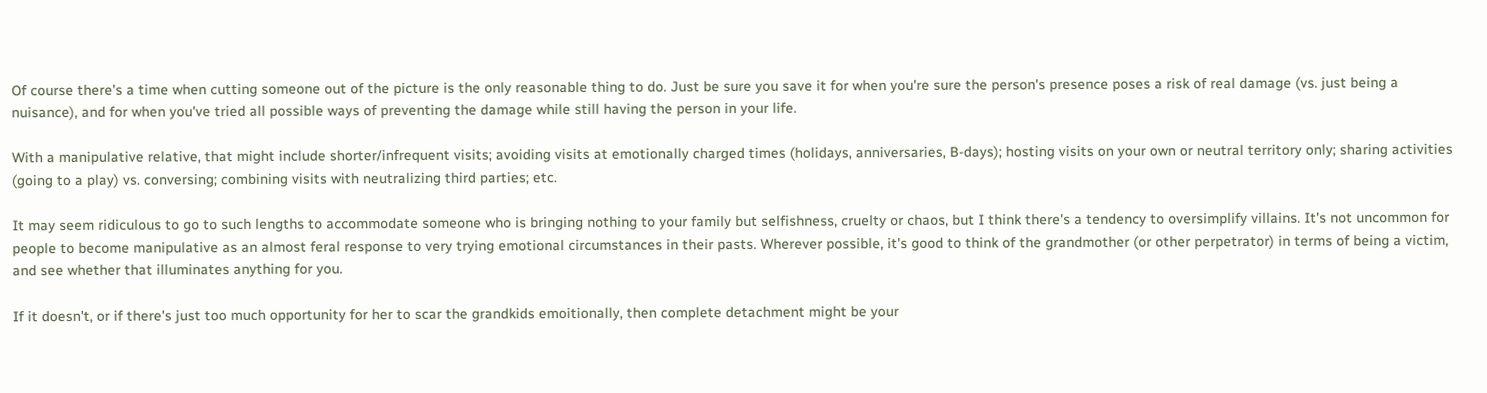Of course there's a time when cutting someone out of the picture is the only reasonable thing to do. Just be sure you save it for when you're sure the person's presence poses a risk of real damage (vs. just being a nuisance), and for when you've tried all possible ways of preventing the damage while still having the person in your life.

With a manipulative relative, that might include shorter/infrequent visits; avoiding visits at emotionally charged times (holidays, anniversaries, B-days); hosting visits on your own or neutral territory only; sharing activities (going to a play) vs. conversing; combining visits with neutralizing third parties; etc.

It may seem ridiculous to go to such lengths to accommodate someone who is bringing nothing to your family but selfishness, cruelty or chaos, but I think there's a tendency to oversimplify villains. It's not uncommon for people to become manipulative as an almost feral response to very trying emotional circumstances in their pasts. Wherever possible, it's good to think of the grandmother (or other perpetrator) in terms of being a victim, and see whether that illuminates anything for you.

If it doesn't, or if there's just too much opportunity for her to scar the grandkids emoitionally, then complete detachment might be your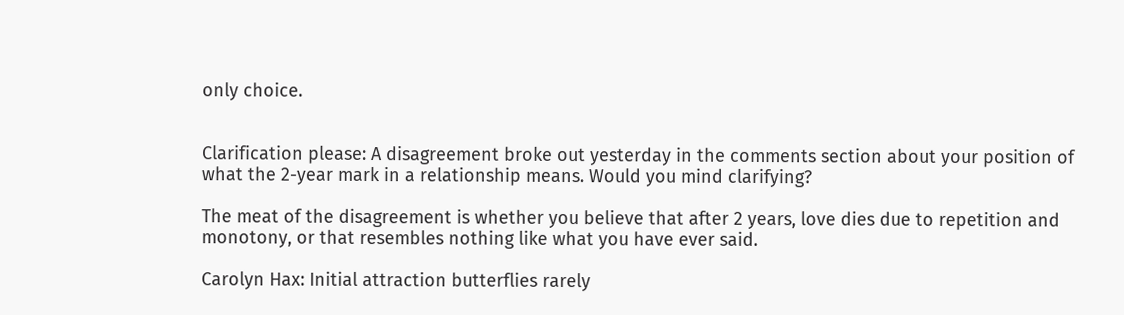only choice.


Clarification please: A disagreement broke out yesterday in the comments section about your position of what the 2-year mark in a relationship means. Would you mind clarifying?

The meat of the disagreement is whether you believe that after 2 years, love dies due to repetition and monotony, or that resembles nothing like what you have ever said.

Carolyn Hax: Initial attraction butterflies rarely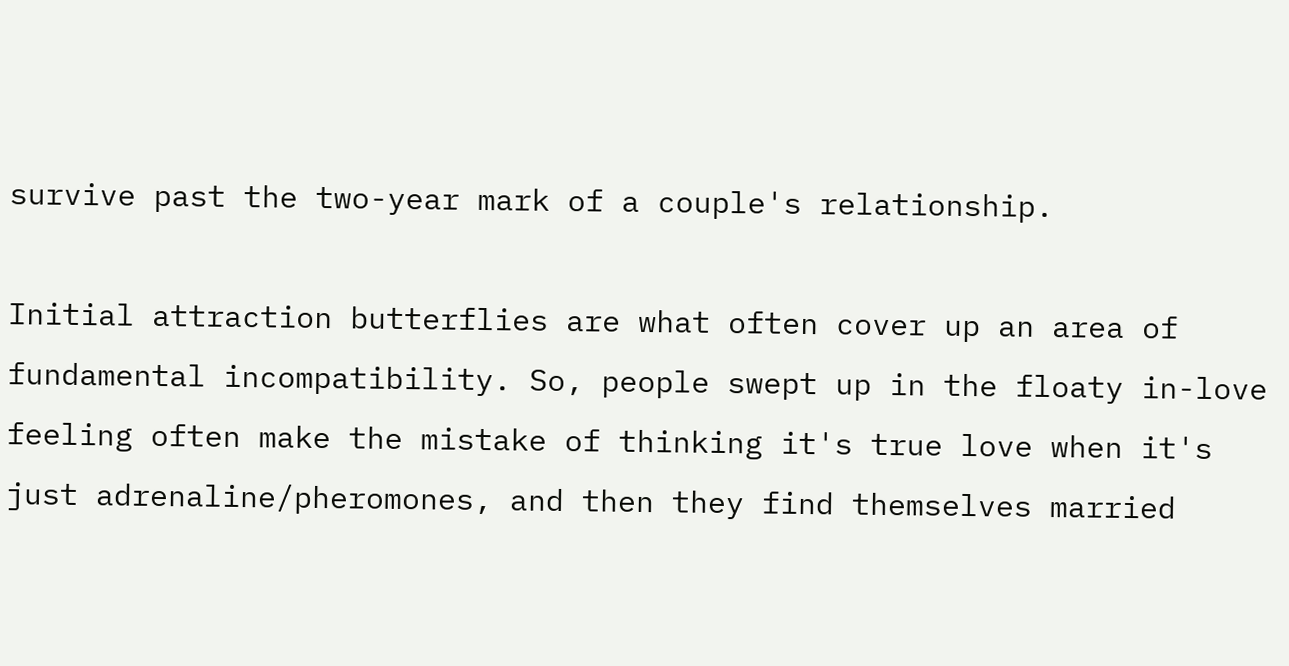survive past the two-year mark of a couple's relationship.

Initial attraction butterflies are what often cover up an area of fundamental incompatibility. So, people swept up in the floaty in-love feeling often make the mistake of thinking it's true love when it's just adrenaline/pheromones, and then they find themselves married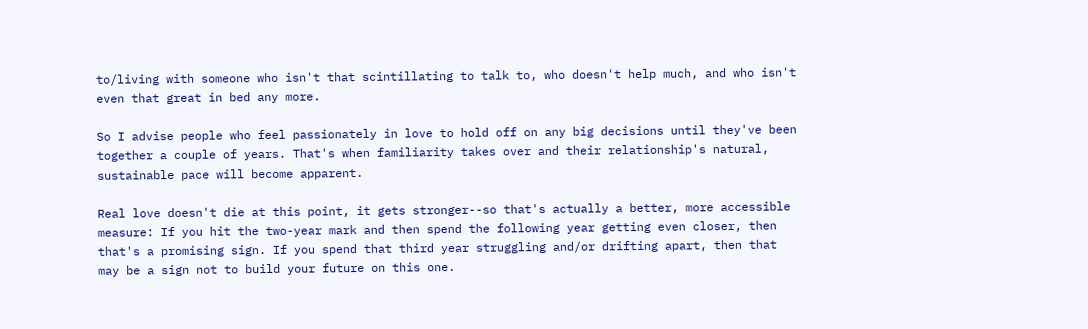to/living with someone who isn't that scintillating to talk to, who doesn't help much, and who isn't even that great in bed any more.

So I advise people who feel passionately in love to hold off on any big decisions until they've been together a couple of years. That's when familiarity takes over and their relationship's natural, sustainable pace will become apparent.

Real love doesn't die at this point, it gets stronger--so that's actually a better, more accessible measure: If you hit the two-year mark and then spend the following year getting even closer, then that's a promising sign. If you spend that third year struggling and/or drifting apart, then that may be a sign not to build your future on this one.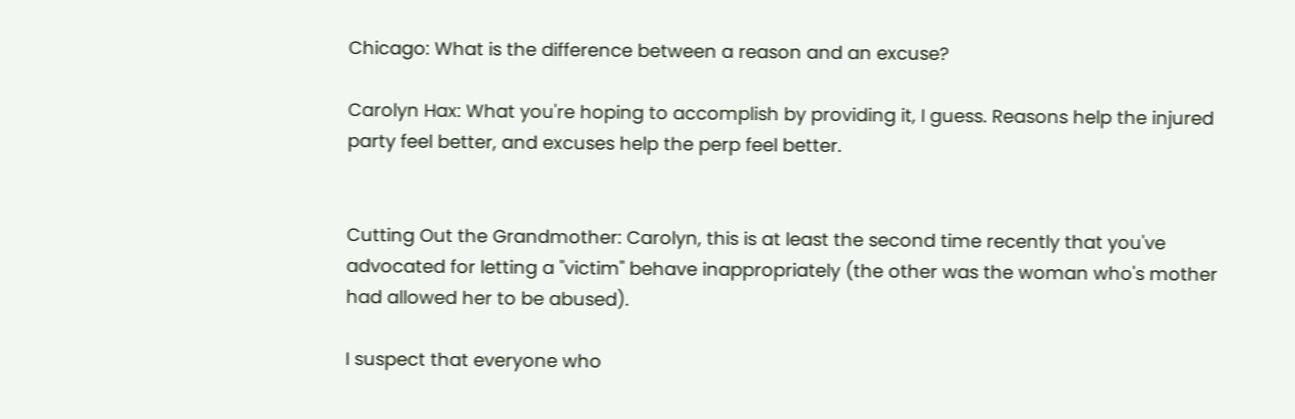Chicago: What is the difference between a reason and an excuse?

Carolyn Hax: What you're hoping to accomplish by providing it, I guess. Reasons help the injured party feel better, and excuses help the perp feel better.


Cutting Out the Grandmother: Carolyn, this is at least the second time recently that you've advocated for letting a "victim" behave inappropriately (the other was the woman who's mother had allowed her to be abused).

I suspect that everyone who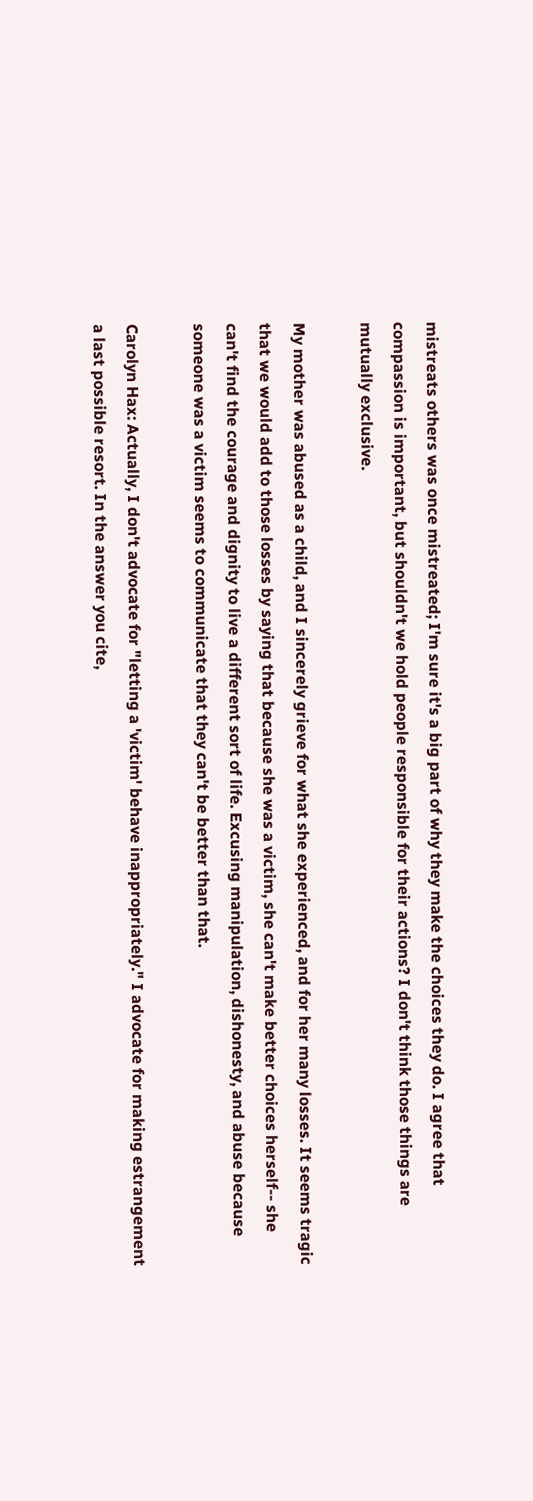mistreats others was once mistreated; I'm sure it's a big part of why they make the choices they do. I agree that compassion is important, but shouldn't we hold people responsible for their actions? I don't think those things are mutually exclusive.

My mother was abused as a child, and I sincerely grieve for what she experienced, and for her many losses. It seems tragic that we would add to those losses by saying that because she was a victim, she can't make better choices herself-- she can't find the courage and dignity to live a different sort of life. Excusing manipulation, dishonesty, and abuse because someone was a victim seems to communicate that they can't be better than that.

Carolyn Hax: Actually, I don't advocate for "letting a 'victim' behave inappropriately." I advocate for making estrangement a last possible resort. In the answer you cite,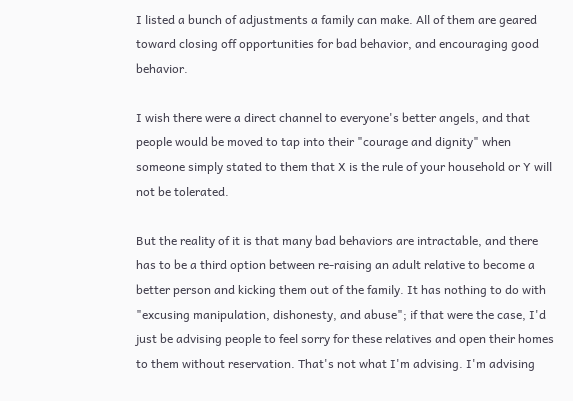I listed a bunch of adjustments a family can make. All of them are geared toward closing off opportunities for bad behavior, and encouraging good behavior.

I wish there were a direct channel to everyone's better angels, and that people would be moved to tap into their "courage and dignity" when someone simply stated to them that X is the rule of your household or Y will not be tolerated.

But the reality of it is that many bad behaviors are intractable, and there has to be a third option between re-raising an adult relative to become a better person and kicking them out of the family. It has nothing to do with "excusing manipulation, dishonesty, and abuse"; if that were the case, I'd just be advising people to feel sorry for these relatives and open their homes to them without reservation. That's not what I'm advising. I'm advising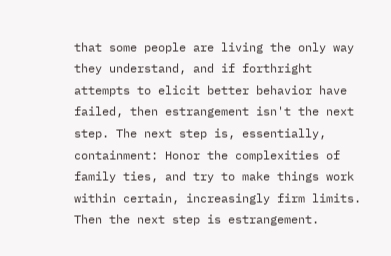that some people are living the only way they understand, and if forthright attempts to elicit better behavior have failed, then estrangement isn't the next step. The next step is, essentially, containment: Honor the complexities of family ties, and try to make things work within certain, increasingly firm limits. Then the next step is estrangement.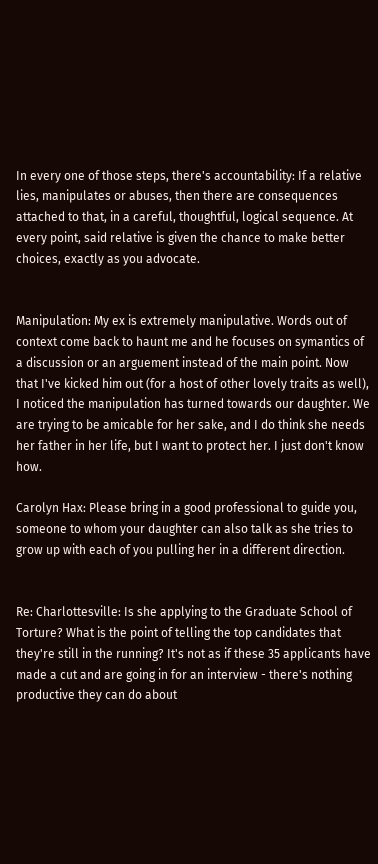In every one of those steps, there's accountability: If a relative lies, manipulates or abuses, then there are consequences attached to that, in a careful, thoughtful, logical sequence. At every point, said relative is given the chance to make better choices, exactly as you advocate.


Manipulation: My ex is extremely manipulative. Words out of context come back to haunt me and he focuses on symantics of a discussion or an arguement instead of the main point. Now that I've kicked him out (for a host of other lovely traits as well), I noticed the manipulation has turned towards our daughter. We are trying to be amicable for her sake, and I do think she needs her father in her life, but I want to protect her. I just don't know how.

Carolyn Hax: Please bring in a good professional to guide you, someone to whom your daughter can also talk as she tries to grow up with each of you pulling her in a different direction.


Re: Charlottesville: Is she applying to the Graduate School of Torture? What is the point of telling the top candidates that they're still in the running? It's not as if these 35 applicants have made a cut and are going in for an interview - there's nothing productive they can do about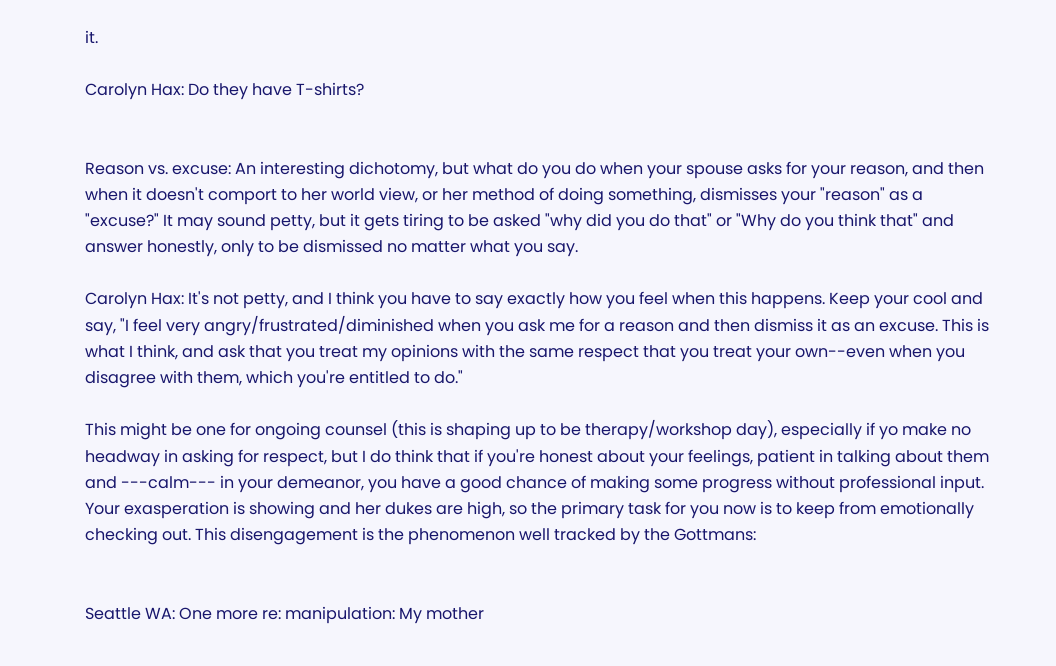it.

Carolyn Hax: Do they have T-shirts?


Reason vs. excuse: An interesting dichotomy, but what do you do when your spouse asks for your reason, and then when it doesn't comport to her world view, or her method of doing something, dismisses your "reason" as a "excuse?" It may sound petty, but it gets tiring to be asked "why did you do that" or "Why do you think that" and answer honestly, only to be dismissed no matter what you say.

Carolyn Hax: It's not petty, and I think you have to say exactly how you feel when this happens. Keep your cool and say, "I feel very angry/frustrated/diminished when you ask me for a reason and then dismiss it as an excuse. This is what I think, and ask that you treat my opinions with the same respect that you treat your own--even when you disagree with them, which you're entitled to do."

This might be one for ongoing counsel (this is shaping up to be therapy/workshop day), especially if yo make no headway in asking for respect, but I do think that if you're honest about your feelings, patient in talking about them and ---calm--- in your demeanor, you have a good chance of making some progress without professional input. Your exasperation is showing and her dukes are high, so the primary task for you now is to keep from emotionally checking out. This disengagement is the phenomenon well tracked by the Gottmans:


Seattle WA: One more re: manipulation: My mother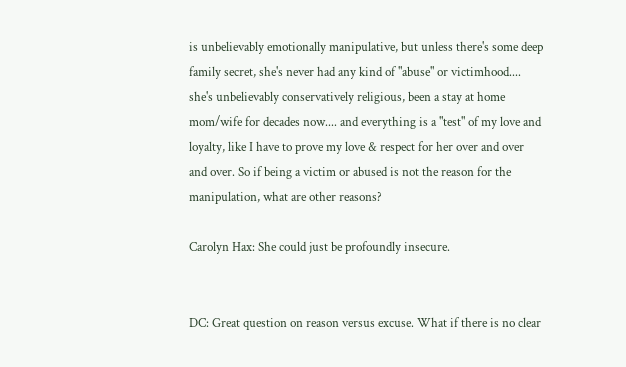is unbelievably emotionally manipulative, but unless there's some deep family secret, she's never had any kind of "abuse" or victimhood.... she's unbelievably conservatively religious, been a stay at home mom/wife for decades now.... and everything is a "test" of my love and loyalty, like I have to prove my love & respect for her over and over and over. So if being a victim or abused is not the reason for the manipulation, what are other reasons?

Carolyn Hax: She could just be profoundly insecure.


DC: Great question on reason versus excuse. What if there is no clear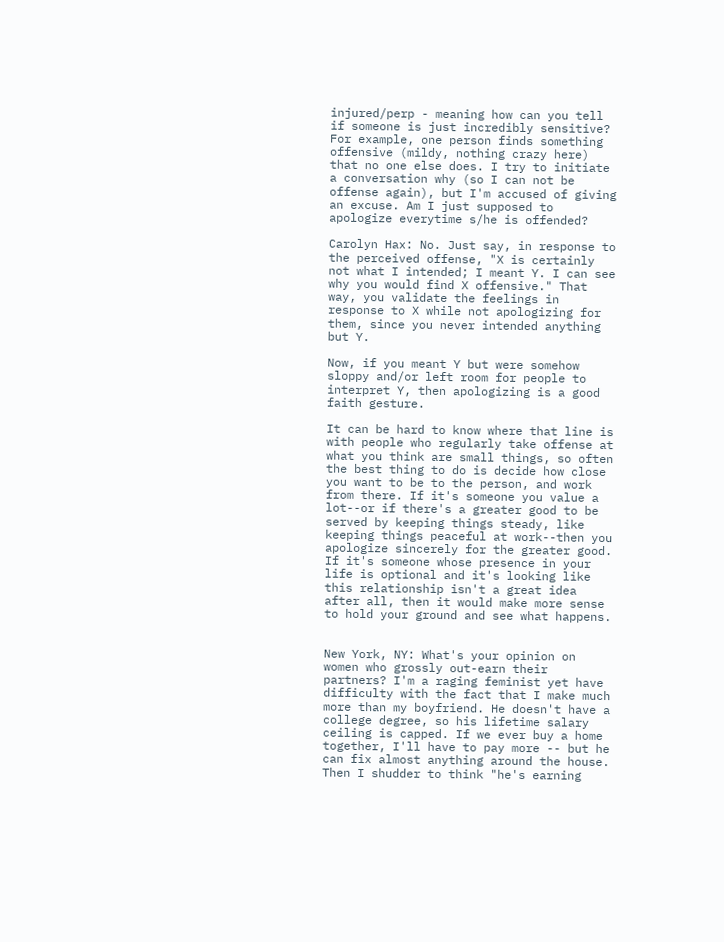injured/perp - meaning how can you tell if someone is just incredibly sensitive? For example, one person finds something offensive (mildy, nothing crazy here) that no one else does. I try to initiate a conversation why (so I can not be offense again), but I'm accused of giving an excuse. Am I just supposed to apologize everytime s/he is offended?

Carolyn Hax: No. Just say, in response to the perceived offense, "X is certainly not what I intended; I meant Y. I can see why you would find X offensive." That way, you validate the feelings in response to X while not apologizing for them, since you never intended anything but Y.

Now, if you meant Y but were somehow sloppy and/or left room for people to interpret Y, then apologizing is a good faith gesture.

It can be hard to know where that line is with people who regularly take offense at what you think are small things, so often the best thing to do is decide how close you want to be to the person, and work from there. If it's someone you value a lot--or if there's a greater good to be served by keeping things steady, like keeping things peaceful at work--then you apologize sincerely for the greater good. If it's someone whose presence in your life is optional and it's looking like this relationship isn't a great idea after all, then it would make more sense to hold your ground and see what happens.


New York, NY: What's your opinion on women who grossly out-earn their partners? I'm a raging feminist yet have difficulty with the fact that I make much more than my boyfriend. He doesn't have a college degree, so his lifetime salary ceiling is capped. If we ever buy a home together, I'll have to pay more -- but he can fix almost anything around the house. Then I shudder to think "he's earning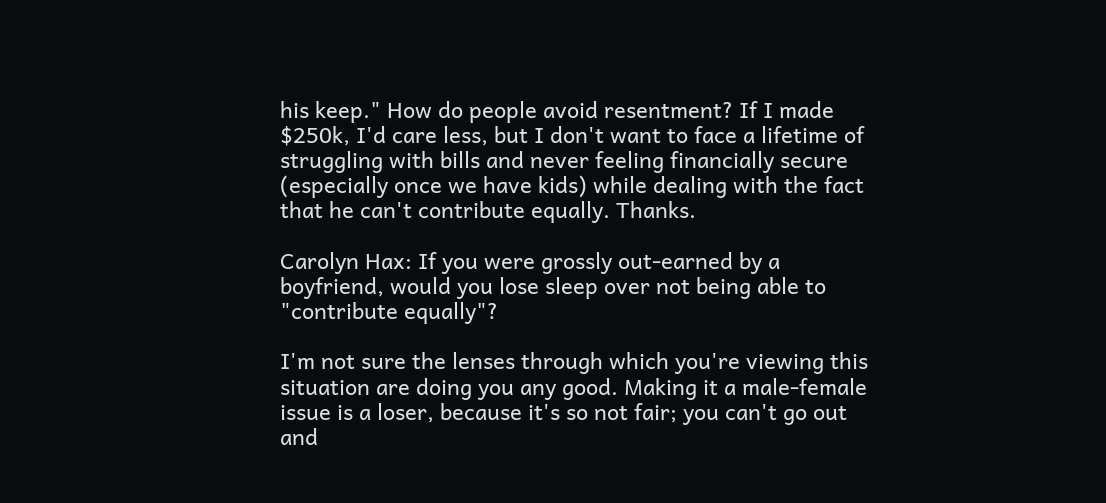his keep." How do people avoid resentment? If I made $250k, I'd care less, but I don't want to face a lifetime of struggling with bills and never feeling financially secure (especially once we have kids) while dealing with the fact that he can't contribute equally. Thanks.

Carolyn Hax: If you were grossly out-earned by a boyfriend, would you lose sleep over not being able to "contribute equally"?

I'm not sure the lenses through which you're viewing this situation are doing you any good. Making it a male-female issue is a loser, because it's so not fair; you can't go out and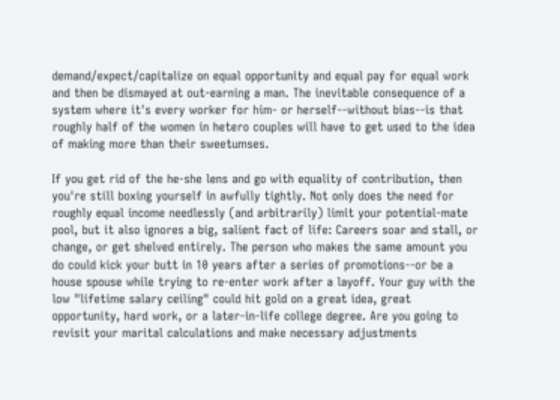demand/expect/capitalize on equal opportunity and equal pay for equal work and then be dismayed at out-earning a man. The inevitable consequence of a system where it's every worker for him- or herself--without bias--is that roughly half of the women in hetero couples will have to get used to the idea of making more than their sweetumses.

If you get rid of the he-she lens and go with equality of contribution, then you're still boxing yourself in awfully tightly. Not only does the need for roughly equal income needlessly (and arbitrarily) limit your potential-mate pool, but it also ignores a big, salient fact of life: Careers soar and stall, or change, or get shelved entirely. The person who makes the same amount you do could kick your butt in 10 years after a series of promotions--or be a house spouse while trying to re-enter work after a layoff. Your guy with the low "lifetime salary ceiling" could hit gold on a great idea, great opportunity, hard work, or a later-in-life college degree. Are you going to revisit your marital calculations and make necessary adjustments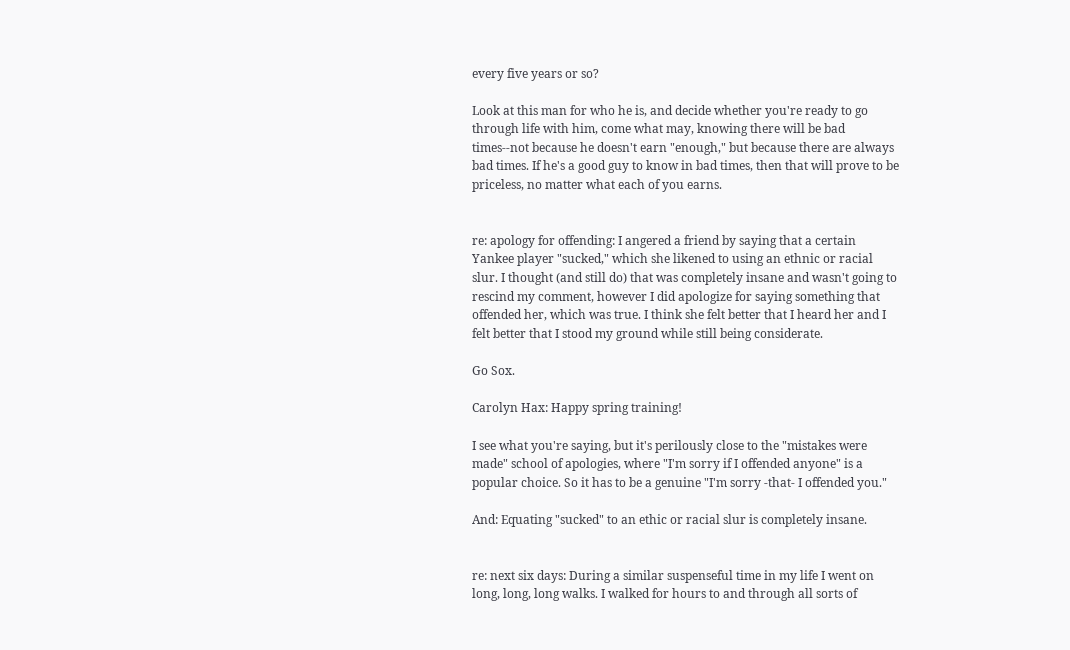every five years or so?

Look at this man for who he is, and decide whether you're ready to go through life with him, come what may, knowing there will be bad times--not because he doesn't earn "enough," but because there are always bad times. If he's a good guy to know in bad times, then that will prove to be priceless, no matter what each of you earns.


re: apology for offending: I angered a friend by saying that a certain Yankee player "sucked," which she likened to using an ethnic or racial slur. I thought (and still do) that was completely insane and wasn't going to rescind my comment, however I did apologize for saying something that offended her, which was true. I think she felt better that I heard her and I felt better that I stood my ground while still being considerate.

Go Sox.

Carolyn Hax: Happy spring training!

I see what you're saying, but it's perilously close to the "mistakes were made" school of apologies, where "I'm sorry if I offended anyone" is a popular choice. So it has to be a genuine "I'm sorry -that- I offended you."

And: Equating "sucked" to an ethic or racial slur is completely insane.


re: next six days: During a similar suspenseful time in my life I went on long, long, long walks. I walked for hours to and through all sorts of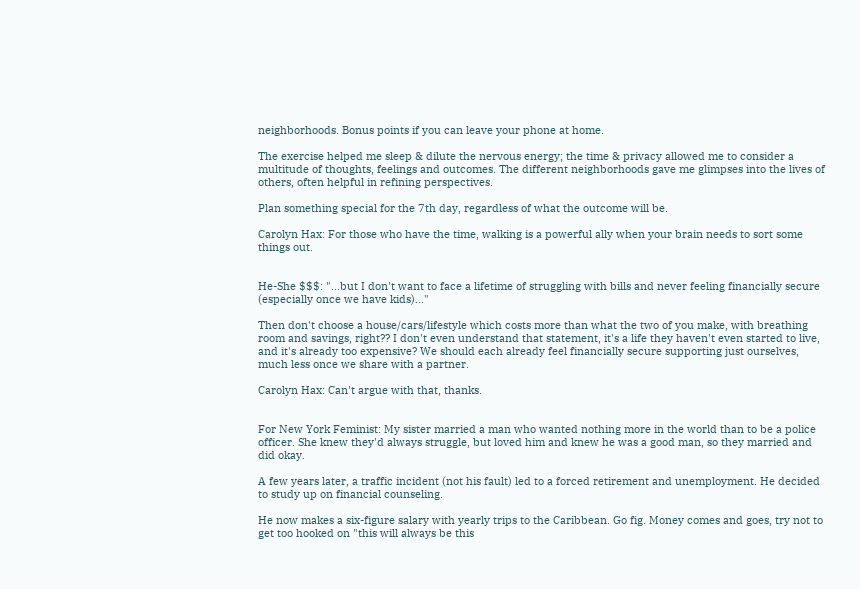neighborhoods. Bonus points if you can leave your phone at home.

The exercise helped me sleep & dilute the nervous energy; the time & privacy allowed me to consider a multitude of thoughts, feelings and outcomes. The different neighborhoods gave me glimpses into the lives of others, often helpful in refining perspectives.

Plan something special for the 7th day, regardless of what the outcome will be.

Carolyn Hax: For those who have the time, walking is a powerful ally when your brain needs to sort some things out.


He-She $$$: "...but I don't want to face a lifetime of struggling with bills and never feeling financially secure (especially once we have kids)..."

Then don't choose a house/cars/lifestyle which costs more than what the two of you make, with breathing room and savings, right?? I don't even understand that statement, it's a life they haven't even started to live, and it's already too expensive? We should each already feel financially secure supporting just ourselves, much less once we share with a partner.

Carolyn Hax: Can't argue with that, thanks.


For New York Feminist: My sister married a man who wanted nothing more in the world than to be a police officer. She knew they'd always struggle, but loved him and knew he was a good man, so they married and did okay.

A few years later, a traffic incident (not his fault) led to a forced retirement and unemployment. He decided to study up on financial counseling.

He now makes a six-figure salary with yearly trips to the Caribbean. Go fig. Money comes and goes, try not to get too hooked on "this will always be this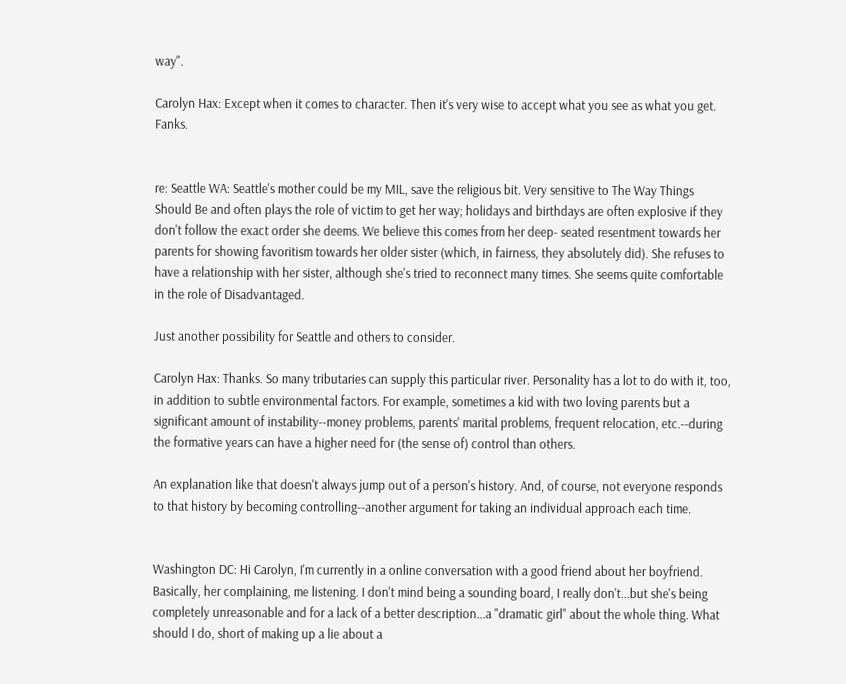way".

Carolyn Hax: Except when it comes to character. Then it's very wise to accept what you see as what you get. Fanks.


re: Seattle WA: Seattle's mother could be my MIL, save the religious bit. Very sensitive to The Way Things Should Be and often plays the role of victim to get her way; holidays and birthdays are often explosive if they don't follow the exact order she deems. We believe this comes from her deep- seated resentment towards her parents for showing favoritism towards her older sister (which, in fairness, they absolutely did). She refuses to have a relationship with her sister, although she's tried to reconnect many times. She seems quite comfortable in the role of Disadvantaged.

Just another possibility for Seattle and others to consider.

Carolyn Hax: Thanks. So many tributaries can supply this particular river. Personality has a lot to do with it, too, in addition to subtle environmental factors. For example, sometimes a kid with two loving parents but a significant amount of instability--money problems, parents' marital problems, frequent relocation, etc.--during the formative years can have a higher need for (the sense of) control than others.

An explanation like that doesn't always jump out of a person's history. And, of course, not everyone responds to that history by becoming controlling--another argument for taking an individual approach each time.


Washington DC: Hi Carolyn, I'm currently in a online conversation with a good friend about her boyfriend. Basically, her complaining, me listening. I don't mind being a sounding board, I really don't...but she's being completely unreasonable and for a lack of a better description...a "dramatic girl" about the whole thing. What should I do, short of making up a lie about a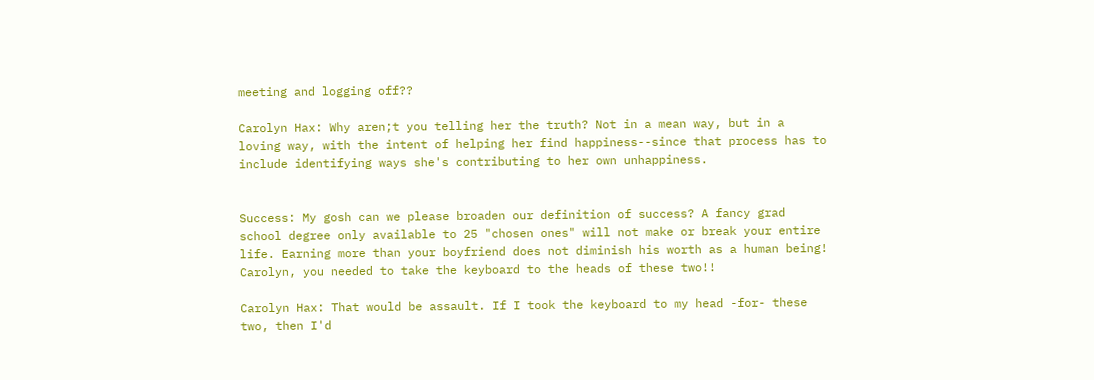meeting and logging off??

Carolyn Hax: Why aren;t you telling her the truth? Not in a mean way, but in a loving way, with the intent of helping her find happiness--since that process has to include identifying ways she's contributing to her own unhappiness.


Success: My gosh can we please broaden our definition of success? A fancy grad school degree only available to 25 "chosen ones" will not make or break your entire life. Earning more than your boyfriend does not diminish his worth as a human being! Carolyn, you needed to take the keyboard to the heads of these two!!

Carolyn Hax: That would be assault. If I took the keyboard to my head -for- these two, then I'd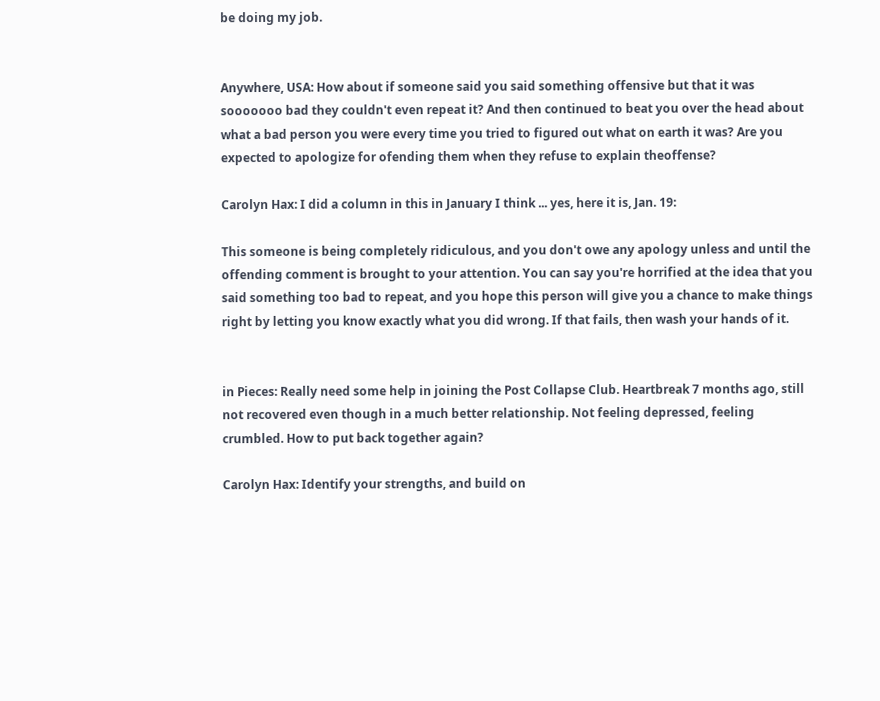be doing my job.


Anywhere, USA: How about if someone said you said something offensive but that it was sooooooo bad they couldn't even repeat it? And then continued to beat you over the head about what a bad person you were every time you tried to figured out what on earth it was? Are you expected to apologize for ofending them when they refuse to explain theoffense?

Carolyn Hax: I did a column in this in January I think ... yes, here it is, Jan. 19:

This someone is being completely ridiculous, and you don't owe any apology unless and until the offending comment is brought to your attention. You can say you're horrified at the idea that you said something too bad to repeat, and you hope this person will give you a chance to make things right by letting you know exactly what you did wrong. If that fails, then wash your hands of it.


in Pieces: Really need some help in joining the Post Collapse Club. Heartbreak 7 months ago, still not recovered even though in a much better relationship. Not feeling depressed, feeling crumbled. How to put back together again?

Carolyn Hax: Identify your strengths, and build on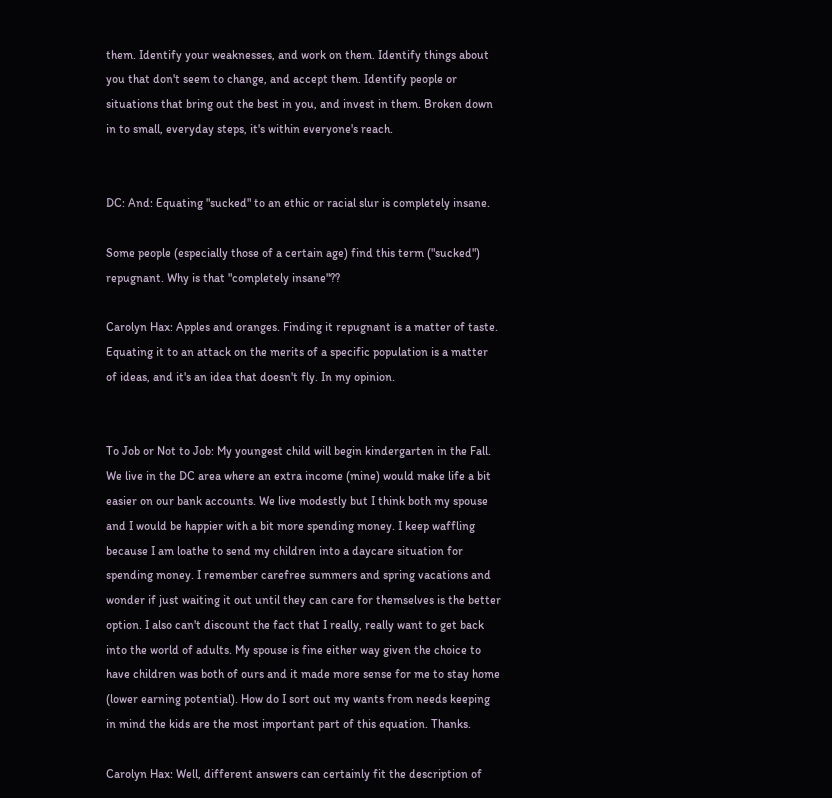them. Identify your weaknesses, and work on them. Identify things about you that don't seem to change, and accept them. Identify people or situations that bring out the best in you, and invest in them. Broken down in to small, everyday steps, it's within everyone's reach.


DC: And: Equating "sucked" to an ethic or racial slur is completely insane.

Some people (especially those of a certain age) find this term ("sucked") repugnant. Why is that "completely insane"??

Carolyn Hax: Apples and oranges. Finding it repugnant is a matter of taste. Equating it to an attack on the merits of a specific population is a matter of ideas, and it's an idea that doesn't fly. In my opinion.


To Job or Not to Job: My youngest child will begin kindergarten in the Fall. We live in the DC area where an extra income (mine) would make life a bit easier on our bank accounts. We live modestly but I think both my spouse and I would be happier with a bit more spending money. I keep waffling because I am loathe to send my children into a daycare situation for spending money. I remember carefree summers and spring vacations and wonder if just waiting it out until they can care for themselves is the better option. I also can't discount the fact that I really, really want to get back into the world of adults. My spouse is fine either way given the choice to have children was both of ours and it made more sense for me to stay home (lower earning potential). How do I sort out my wants from needs keeping in mind the kids are the most important part of this equation. Thanks.

Carolyn Hax: Well, different answers can certainly fit the description of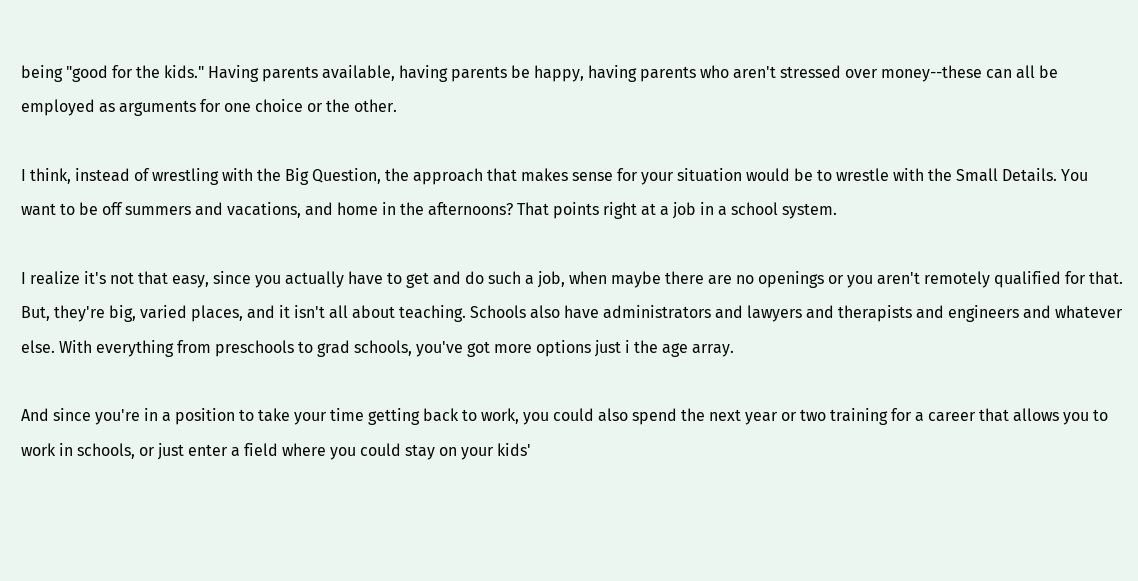being "good for the kids." Having parents available, having parents be happy, having parents who aren't stressed over money--these can all be employed as arguments for one choice or the other.

I think, instead of wrestling with the Big Question, the approach that makes sense for your situation would be to wrestle with the Small Details. You want to be off summers and vacations, and home in the afternoons? That points right at a job in a school system.

I realize it's not that easy, since you actually have to get and do such a job, when maybe there are no openings or you aren't remotely qualified for that. But, they're big, varied places, and it isn't all about teaching. Schools also have administrators and lawyers and therapists and engineers and whatever else. With everything from preschools to grad schools, you've got more options just i the age array.

And since you're in a position to take your time getting back to work, you could also spend the next year or two training for a career that allows you to work in schools, or just enter a field where you could stay on your kids'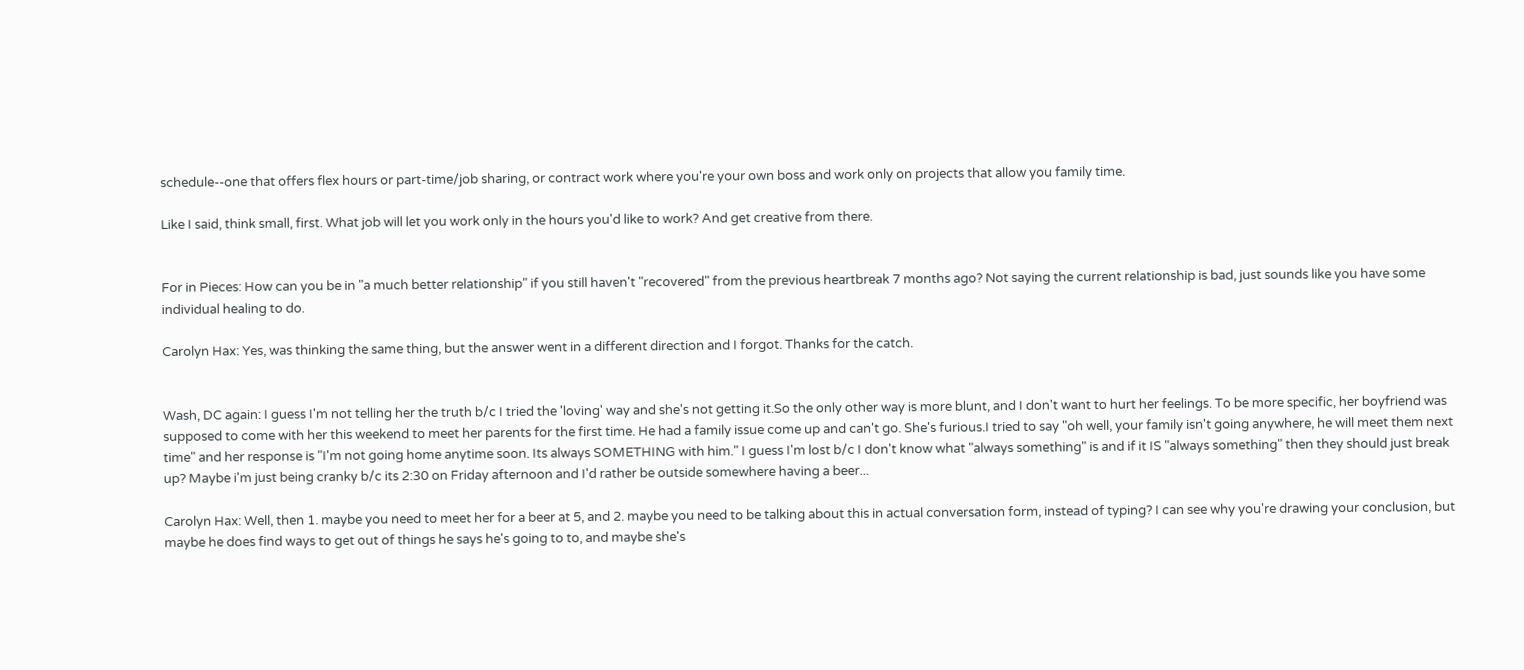schedule--one that offers flex hours or part-time/job sharing, or contract work where you're your own boss and work only on projects that allow you family time.

Like I said, think small, first. What job will let you work only in the hours you'd like to work? And get creative from there.


For in Pieces: How can you be in "a much better relationship" if you still haven't "recovered" from the previous heartbreak 7 months ago? Not saying the current relationship is bad, just sounds like you have some individual healing to do.

Carolyn Hax: Yes, was thinking the same thing, but the answer went in a different direction and I forgot. Thanks for the catch.


Wash, DC again: I guess I'm not telling her the truth b/c I tried the 'loving' way and she's not getting it.So the only other way is more blunt, and I don't want to hurt her feelings. To be more specific, her boyfriend was supposed to come with her this weekend to meet her parents for the first time. He had a family issue come up and can't go. She's furious.I tried to say "oh well, your family isn't going anywhere, he will meet them next time" and her response is "I'm not going home anytime soon. Its always SOMETHING with him." I guess I'm lost b/c I don't know what "always something" is and if it IS "always something" then they should just break up? Maybe i'm just being cranky b/c its 2:30 on Friday afternoon and I'd rather be outside somewhere having a beer...

Carolyn Hax: Well, then 1. maybe you need to meet her for a beer at 5, and 2. maybe you need to be talking about this in actual conversation form, instead of typing? I can see why you're drawing your conclusion, but maybe he does find ways to get out of things he says he's going to to, and maybe she's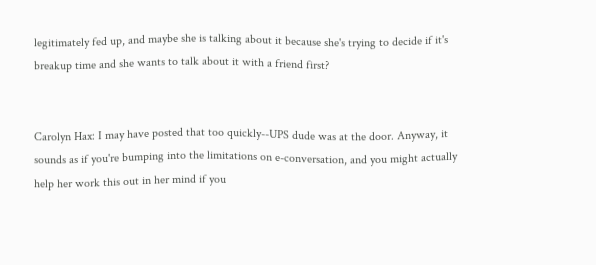legitimately fed up, and maybe she is talking about it because she's trying to decide if it's breakup time and she wants to talk about it with a friend first?


Carolyn Hax: I may have posted that too quickly--UPS dude was at the door. Anyway, it sounds as if you're bumping into the limitations on e-conversation, and you might actually help her work this out in her mind if you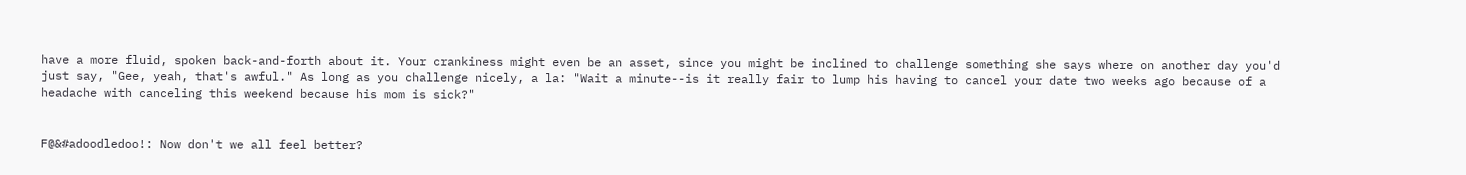have a more fluid, spoken back-and-forth about it. Your crankiness might even be an asset, since you might be inclined to challenge something she says where on another day you'd just say, "Gee, yeah, that's awful." As long as you challenge nicely, a la: "Wait a minute--is it really fair to lump his having to cancel your date two weeks ago because of a headache with canceling this weekend because his mom is sick?"


F@&#adoodledoo!: Now don't we all feel better?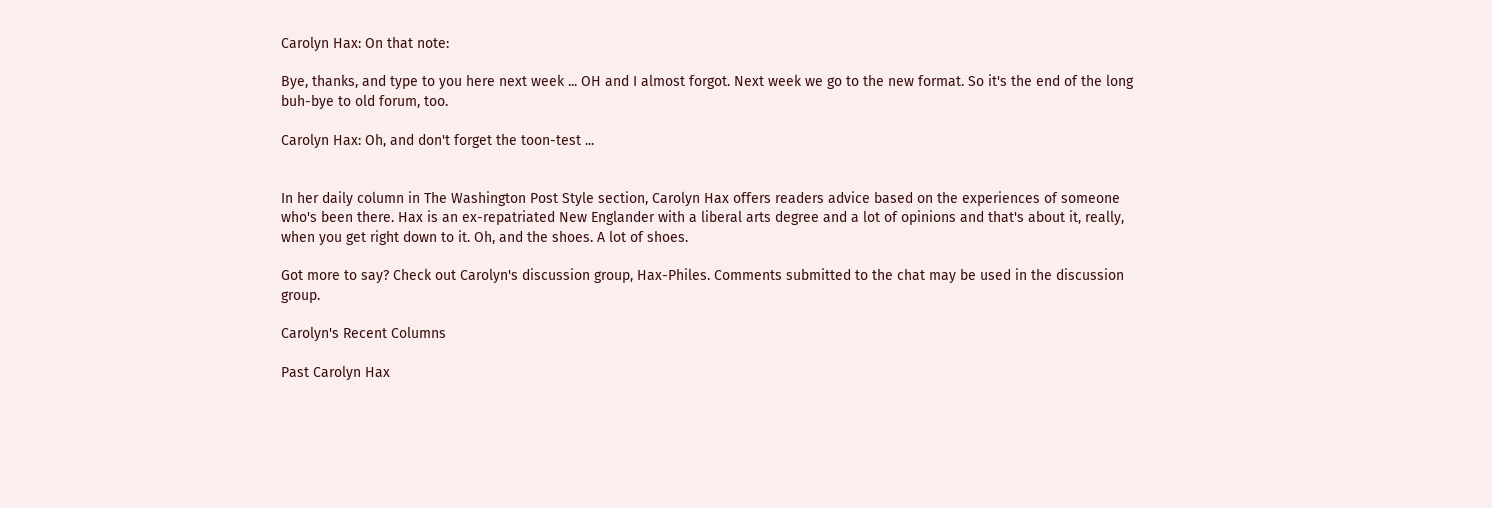Carolyn Hax: On that note:

Bye, thanks, and type to you here next week ... OH and I almost forgot. Next week we go to the new format. So it's the end of the long buh-bye to old forum, too.

Carolyn Hax: Oh, and don't forget the toon-test ...


In her daily column in The Washington Post Style section, Carolyn Hax offers readers advice based on the experiences of someone who's been there. Hax is an ex-repatriated New Englander with a liberal arts degree and a lot of opinions and that's about it, really, when you get right down to it. Oh, and the shoes. A lot of shoes.

Got more to say? Check out Carolyn's discussion group, Hax-Philes. Comments submitted to the chat may be used in the discussion group.

Carolyn's Recent Columns

Past Carolyn Hax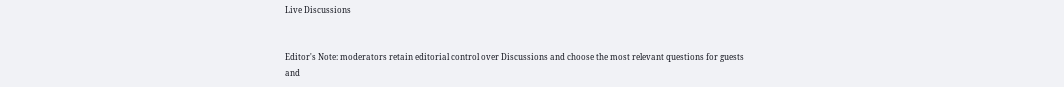Live Discussions


Editor's Note: moderators retain editorial control over Discussions and choose the most relevant questions for guests and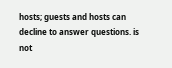hosts; guests and hosts can decline to answer questions. is not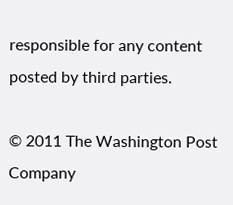responsible for any content posted by third parties.

© 2011 The Washington Post Company